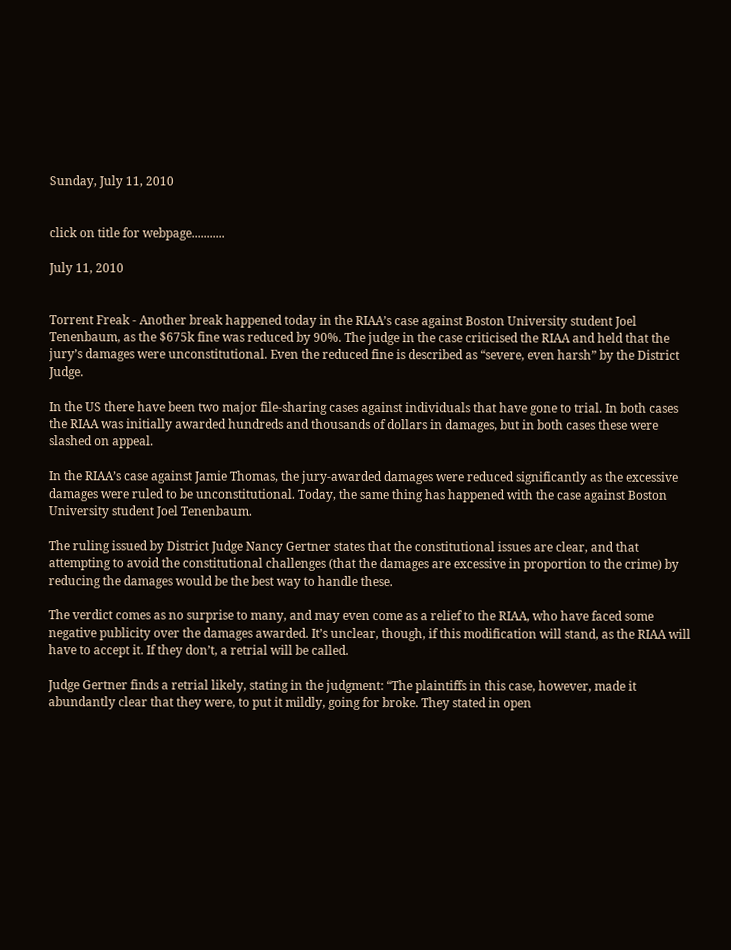Sunday, July 11, 2010


click on title for webpage...........

July 11, 2010


Torrent Freak - Another break happened today in the RIAA’s case against Boston University student Joel Tenenbaum, as the $675k fine was reduced by 90%. The judge in the case criticised the RIAA and held that the jury’s damages were unconstitutional. Even the reduced fine is described as “severe, even harsh” by the District Judge.

In the US there have been two major file-sharing cases against individuals that have gone to trial. In both cases the RIAA was initially awarded hundreds and thousands of dollars in damages, but in both cases these were slashed on appeal.

In the RIAA’s case against Jamie Thomas, the jury-awarded damages were reduced significantly as the excessive damages were ruled to be unconstitutional. Today, the same thing has happened with the case against Boston University student Joel Tenenbaum.

The ruling issued by District Judge Nancy Gertner states that the constitutional issues are clear, and that attempting to avoid the constitutional challenges (that the damages are excessive in proportion to the crime) by reducing the damages would be the best way to handle these.

The verdict comes as no surprise to many, and may even come as a relief to the RIAA, who have faced some negative publicity over the damages awarded. It’s unclear, though, if this modification will stand, as the RIAA will have to accept it. If they don’t, a retrial will be called.

Judge Gertner finds a retrial likely, stating in the judgment: “The plaintiffs in this case, however, made it abundantly clear that they were, to put it mildly, going for broke. They stated in open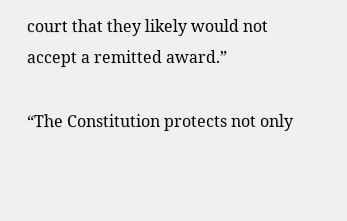court that they likely would not accept a remitted award.”

“The Constitution protects not only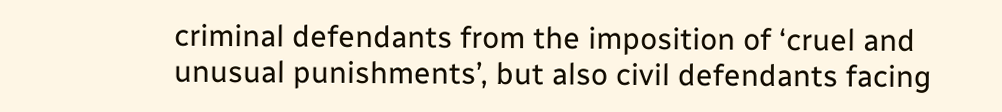criminal defendants from the imposition of ‘cruel and unusual punishments’, but also civil defendants facing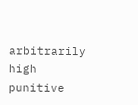arbitrarily high punitive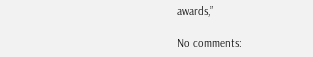awards,”

No comments: